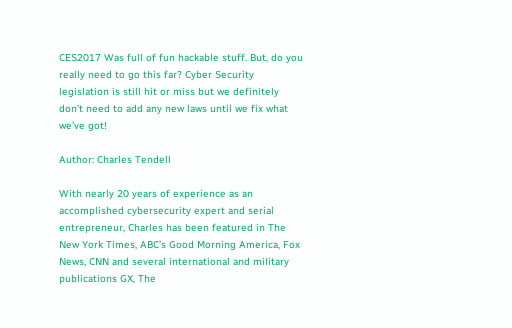CES2017 Was full of fun hackable stuff. But, do you really need to go this far? Cyber Security legislation is still hit or miss but we definitely don’t need to add any new laws until we fix what we’ve got!

Author: Charles Tendell

With nearly 20 years of experience as an accomplished cybersecurity expert and serial entrepreneur, Charles has been featured in The New York Times, ABC’s Good Morning America, Fox News, CNN and several international and military publications GX, The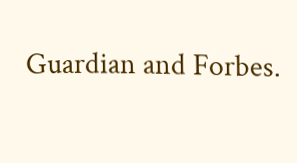Guardian and Forbes.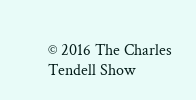© 2016 The Charles Tendell Show